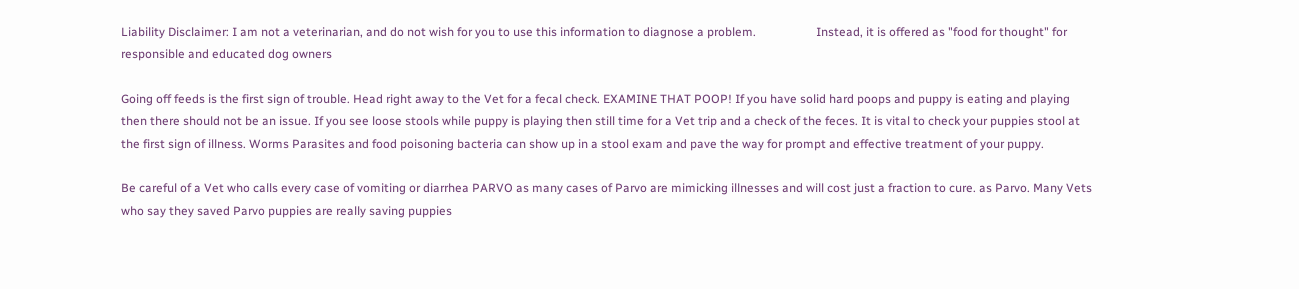Liability Disclaimer: I am not a veterinarian, and do not wish for you to use this information to diagnose a problem.                    Instead, it is offered as "food for thought" for responsible and educated dog owners

Going off feeds is the first sign of trouble. Head right away to the Vet for a fecal check. EXAMINE THAT POOP! If you have solid hard poops and puppy is eating and playing then there should not be an issue. If you see loose stools while puppy is playing then still time for a Vet trip and a check of the feces. It is vital to check your puppies stool at the first sign of illness. Worms Parasites and food poisoning bacteria can show up in a stool exam and pave the way for prompt and effective treatment of your puppy.

Be careful of a Vet who calls every case of vomiting or diarrhea PARVO as many cases of Parvo are mimicking illnesses and will cost just a fraction to cure. as Parvo. Many Vets who say they saved Parvo puppies are really saving puppies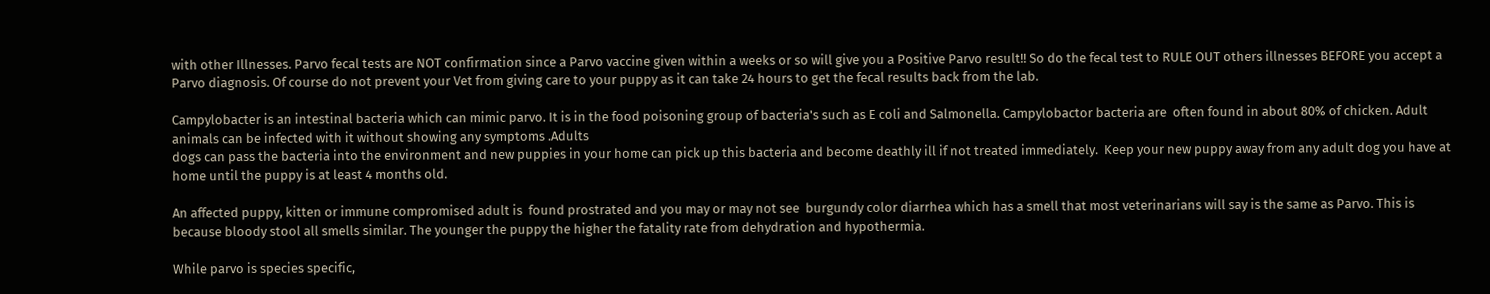with other Illnesses. Parvo fecal tests are NOT confirmation since a Parvo vaccine given within a weeks or so will give you a Positive Parvo result!! So do the fecal test to RULE OUT others illnesses BEFORE you accept a Parvo diagnosis. Of course do not prevent your Vet from giving care to your puppy as it can take 24 hours to get the fecal results back from the lab.

Campylobacter is an intestinal bacteria which can mimic parvo. It is in the food poisoning group of bacteria's such as E coli and Salmonella. Campylobactor bacteria are  often found in about 80% of chicken. Adult animals can be infected with it without showing any symptoms .Adults
dogs can pass the bacteria into the environment and new puppies in your home can pick up this bacteria and become deathly ill if not treated immediately.  Keep your new puppy away from any adult dog you have at home until the puppy is at least 4 months old.

An affected puppy, kitten or immune compromised adult is  found prostrated and you may or may not see  burgundy color diarrhea which has a smell that most veterinarians will say is the same as Parvo. This is because bloody stool all smells similar. The younger the puppy the higher the fatality rate from dehydration and hypothermia.

While parvo is species specific,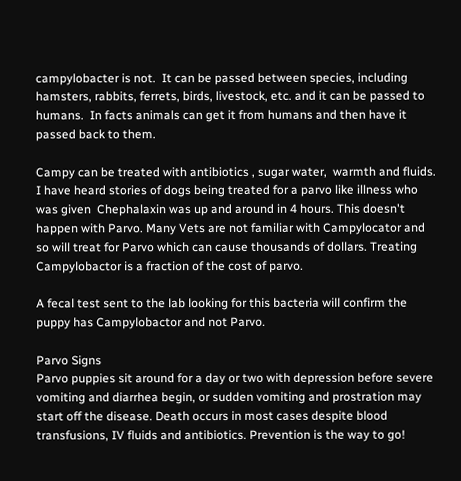campylobacter is not.  It can be passed between species, including hamsters, rabbits, ferrets, birds, livestock, etc. and it can be passed to humans.  In facts animals can get it from humans and then have it passed back to them.

Campy can be treated with antibiotics , sugar water,  warmth and fluids.  I have heard stories of dogs being treated for a parvo like illness who was given  Chephalaxin was up and around in 4 hours. This doesn't happen with Parvo. Many Vets are not familiar with Campylocator and so will treat for Parvo which can cause thousands of dollars. Treating Campylobactor is a fraction of the cost of parvo.

A fecal test sent to the lab looking for this bacteria will confirm the puppy has Campylobactor and not Parvo.

Parvo Signs
Parvo puppies sit around for a day or two with depression before severe vomiting and diarrhea begin, or sudden vomiting and prostration may start off the disease. Death occurs in most cases despite blood transfusions, IV fluids and antibiotics. Prevention is the way to go!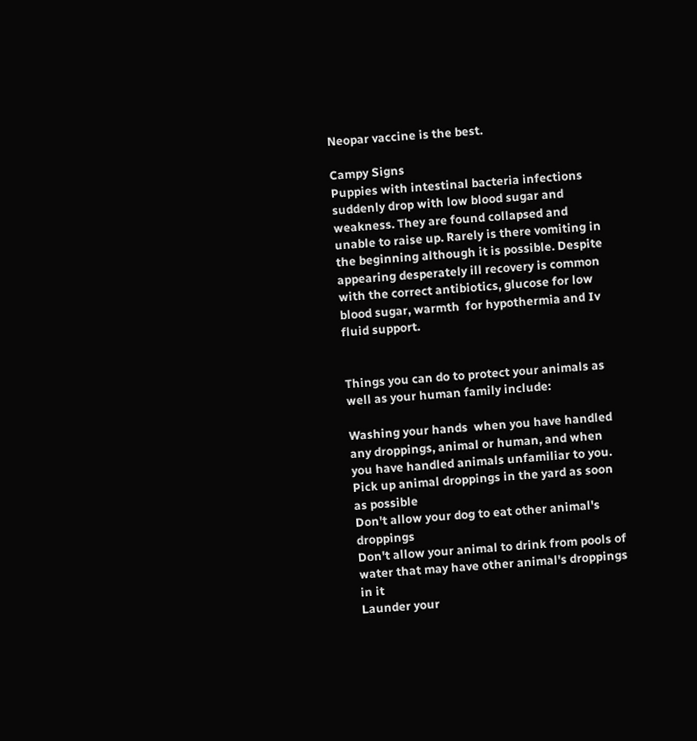Neopar vaccine is the best.

Campy Signs
Puppies with intestinal bacteria infections suddenly drop with low blood sugar and weakness. They are found collapsed and unable to raise up. Rarely is there vomiting in the beginning although it is possible. Despite appearing desperately ill recovery is common  with the correct antibiotics, glucose for low blood sugar, warmth  for hypothermia and Iv fluid support.


Things you can do to protect your animals as well as your human family include:

Washing your hands  when you have handled any droppings, animal or human, and when you have handled animals unfamiliar to you.
Pick up animal droppings in the yard as soon as possible
Don't allow your dog to eat other animal's droppings
Don't allow your animal to drink from pools of water that may have other animal's droppings in it
Launder your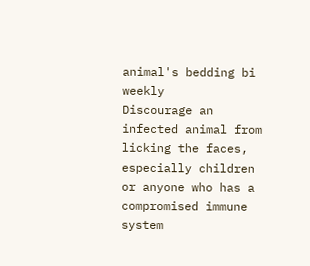animal's bedding bi weekly
Discourage an infected animal from licking the faces, especially children or anyone who has a compromised immune system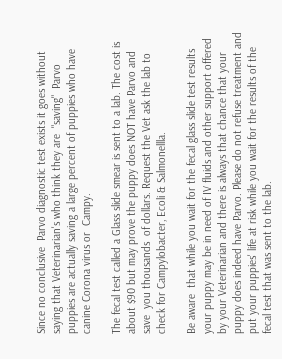Since no conclusive  Parvo diagnostic test exists it goes without saying that Veterinarian's who think they are  "saving"  Parvo puppies are actually saving a large percent of puppies who have canine Corona virus or  Campy.

The fecal test called a Glass slide smear is sent to a lab. The cost is about $90 but may prove the puppy does NOT have Parvo and save  you thousands  of dollars. Request the Vet ask the lab to check for Campylobacter, Ecoli & Salmonellla.

Be aware  that while you wait for the fecal glass slide test results your puppy may be in need of IV fluids and other support offered by your Veterinarian and there is always that chance that your puppy does indeed have Parvo. Please do not refuse treatment and put your puppies' life at risk while you wait for the results of the  fecal test that was sent to the lab.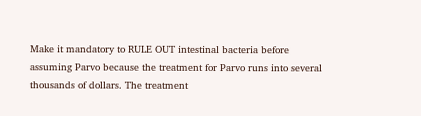Make it mandatory to RULE OUT intestinal bacteria before assuming Parvo because the treatment for Parvo runs into several thousands of dollars. The treatment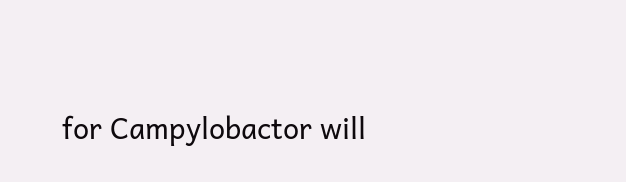for Campylobactor will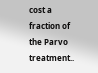cost a fraction of the Parvo treatment..